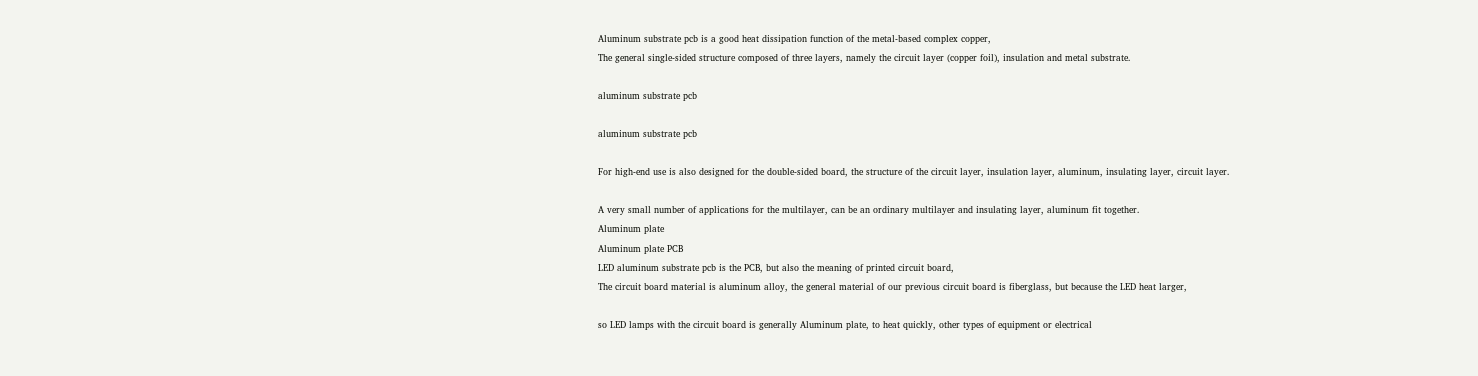Aluminum substrate pcb is a good heat dissipation function of the metal-based complex copper,
The general single-sided structure composed of three layers, namely the circuit layer (copper foil), insulation and metal substrate.

aluminum substrate pcb

aluminum substrate pcb

For high-end use is also designed for the double-sided board, the structure of the circuit layer, insulation layer, aluminum, insulating layer, circuit layer.

A very small number of applications for the multilayer, can be an ordinary multilayer and insulating layer, aluminum fit together.
Aluminum plate
Aluminum plate PCB
LED aluminum substrate pcb is the PCB, but also the meaning of printed circuit board,
The circuit board material is aluminum alloy, the general material of our previous circuit board is fiberglass, but because the LED heat larger,

so LED lamps with the circuit board is generally Aluminum plate, to heat quickly, other types of equipment or electrical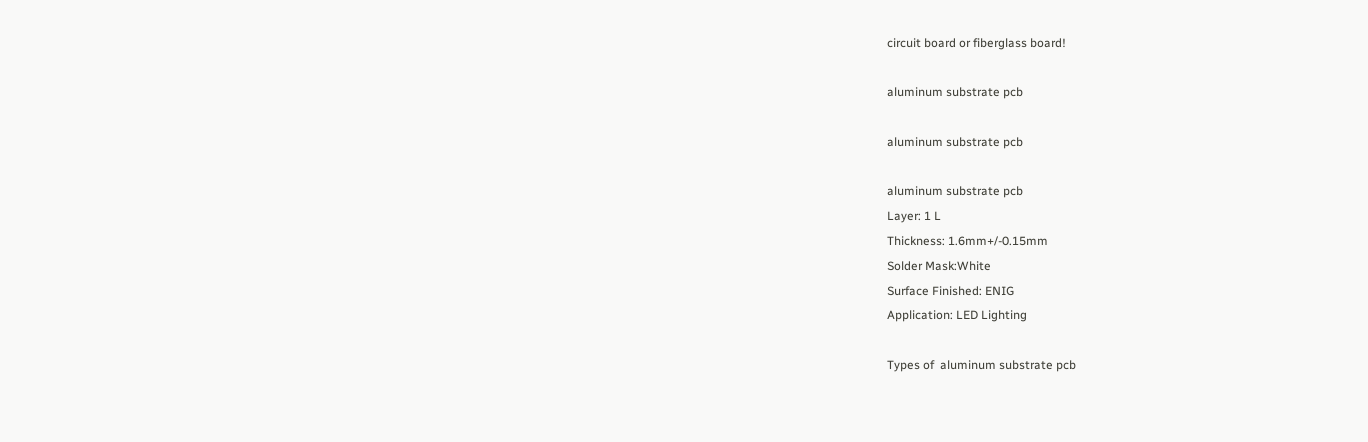circuit board or fiberglass board!

aluminum substrate pcb

aluminum substrate pcb

aluminum substrate pcb
Layer: 1 L
Thickness: 1.6mm+/-0.15mm
Solder Mask:White
Surface Finished: ENIG
Application: LED Lighting

Types of  aluminum substrate pcb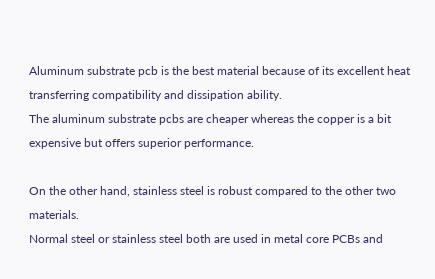Aluminum substrate pcb is the best material because of its excellent heat transferring compatibility and dissipation ability.
The aluminum substrate pcbs are cheaper whereas the copper is a bit expensive but offers superior performance.

On the other hand, stainless steel is robust compared to the other two materials.
Normal steel or stainless steel both are used in metal core PCBs and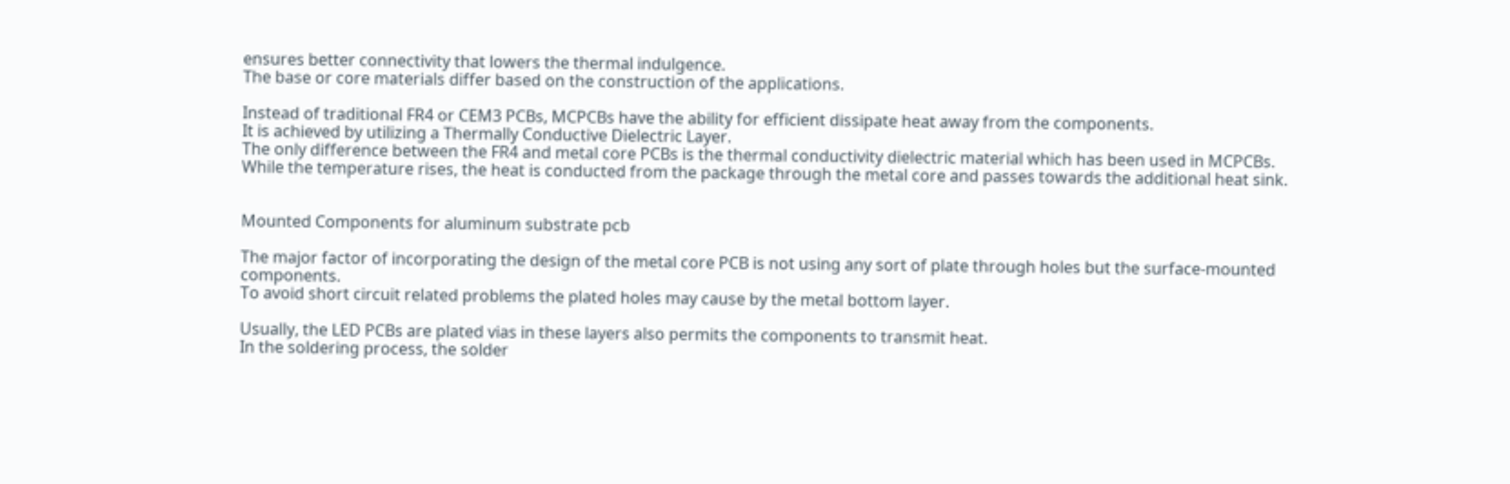ensures better connectivity that lowers the thermal indulgence.
The base or core materials differ based on the construction of the applications.

Instead of traditional FR4 or CEM3 PCBs, MCPCBs have the ability for efficient dissipate heat away from the components.
It is achieved by utilizing a Thermally Conductive Dielectric Layer.
The only difference between the FR4 and metal core PCBs is the thermal conductivity dielectric material which has been used in MCPCBs.
While the temperature rises, the heat is conducted from the package through the metal core and passes towards the additional heat sink.


Mounted Components for aluminum substrate pcb

The major factor of incorporating the design of the metal core PCB is not using any sort of plate through holes but the surface-mounted components.
To avoid short circuit related problems the plated holes may cause by the metal bottom layer.

Usually, the LED PCBs are plated vias in these layers also permits the components to transmit heat.
In the soldering process, the solder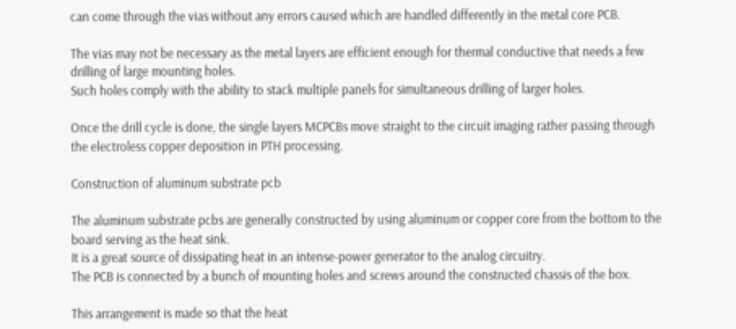can come through the vias without any errors caused which are handled differently in the metal core PCB.

The vias may not be necessary as the metal layers are efficient enough for thermal conductive that needs a few drilling of large mounting holes.
Such holes comply with the ability to stack multiple panels for simultaneous drilling of larger holes.

Once the drill cycle is done, the single layers MCPCBs move straight to the circuit imaging rather passing through the electroless copper deposition in PTH processing.

Construction of aluminum substrate pcb

The aluminum substrate pcbs are generally constructed by using aluminum or copper core from the bottom to the board serving as the heat sink.
It is a great source of dissipating heat in an intense-power generator to the analog circuitry.
The PCB is connected by a bunch of mounting holes and screws around the constructed chassis of the box.

This arrangement is made so that the heat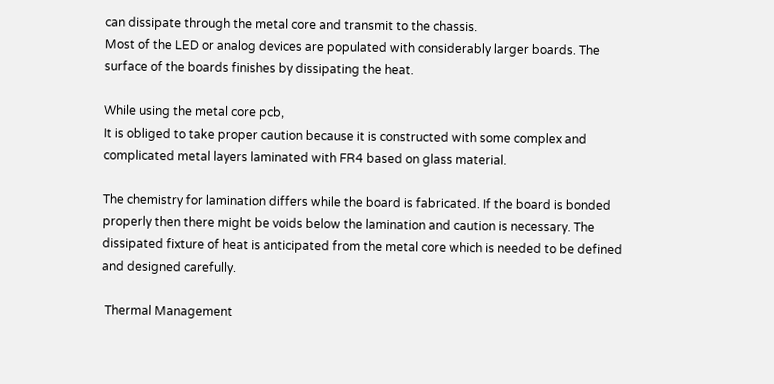can dissipate through the metal core and transmit to the chassis.
Most of the LED or analog devices are populated with considerably larger boards. The surface of the boards finishes by dissipating the heat.

While using the metal core pcb,
It is obliged to take proper caution because it is constructed with some complex and complicated metal layers laminated with FR4 based on glass material.

The chemistry for lamination differs while the board is fabricated. If the board is bonded properly then there might be voids below the lamination and caution is necessary. The dissipated fixture of heat is anticipated from the metal core which is needed to be defined and designed carefully.

 Thermal Management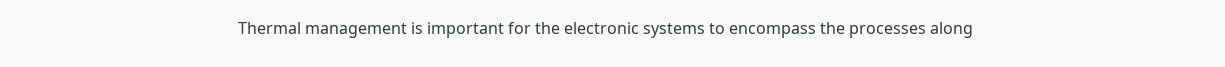Thermal management is important for the electronic systems to encompass the processes along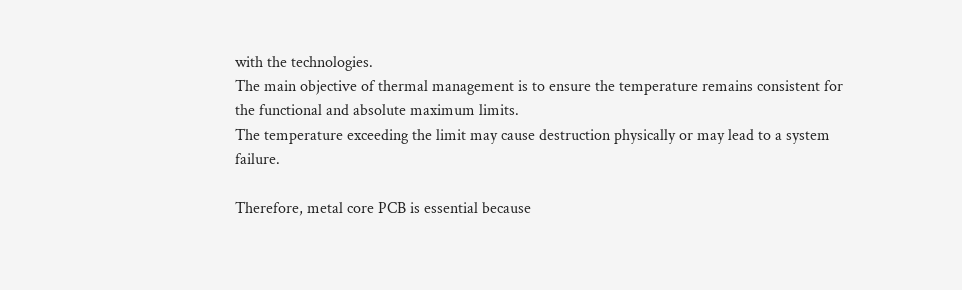with the technologies.
The main objective of thermal management is to ensure the temperature remains consistent for the functional and absolute maximum limits.
The temperature exceeding the limit may cause destruction physically or may lead to a system failure.

Therefore, metal core PCB is essential because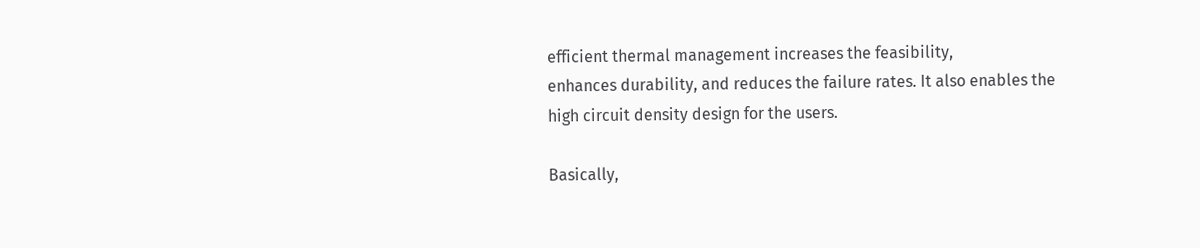efficient thermal management increases the feasibility,
enhances durability, and reduces the failure rates. It also enables the high circuit density design for the users.

Basically,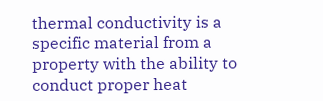thermal conductivity is a specific material from a property with the ability to conduct proper heat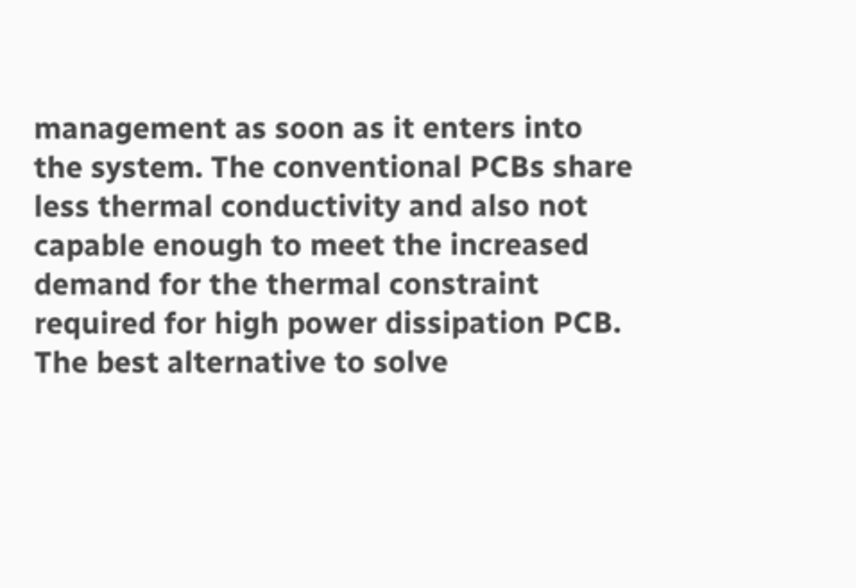management as soon as it enters into the system. The conventional PCBs share less thermal conductivity and also not capable enough to meet the increased demand for the thermal constraint required for high power dissipation PCB. The best alternative to solve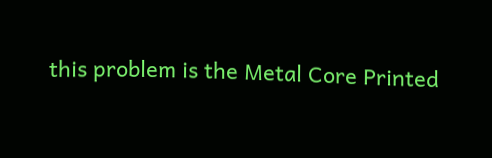this problem is the Metal Core Printed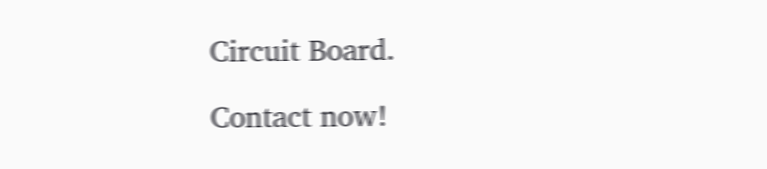Circuit Board.

Contact now!